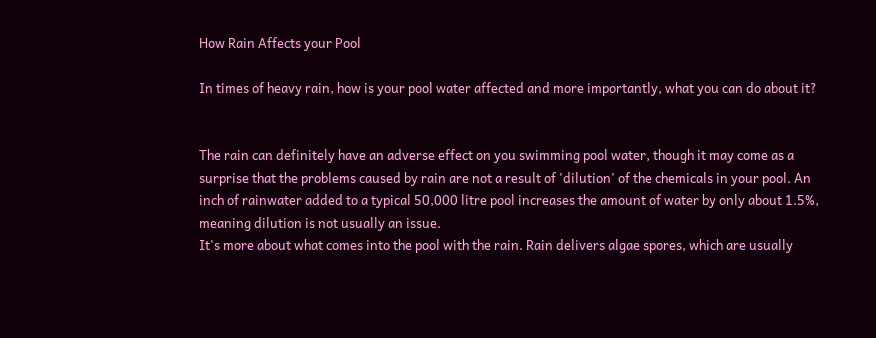How Rain Affects your Pool

In times of heavy rain, how is your pool water affected and more importantly, what you can do about it?


The rain can definitely have an adverse effect on you swimming pool water, though it may come as a surprise that the problems caused by rain are not a result of 'dilution' of the chemicals in your pool. An inch of rainwater added to a typical 50,000 litre pool increases the amount of water by only about 1.5%, meaning dilution is not usually an issue.
It's more about what comes into the pool with the rain. Rain delivers algae spores, which are usually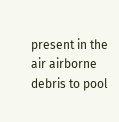present in the air airborne debris to pool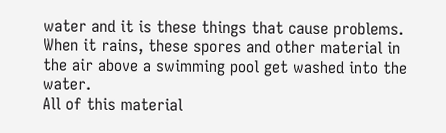water and it is these things that cause problems. When it rains, these spores and other material in the air above a swimming pool get washed into the water.
All of this material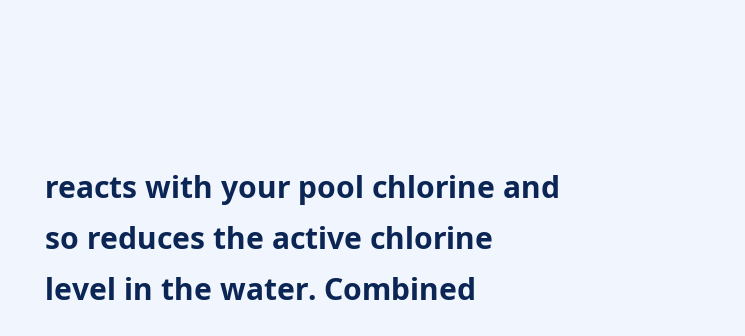reacts with your pool chlorine and so reduces the active chlorine level in the water. Combined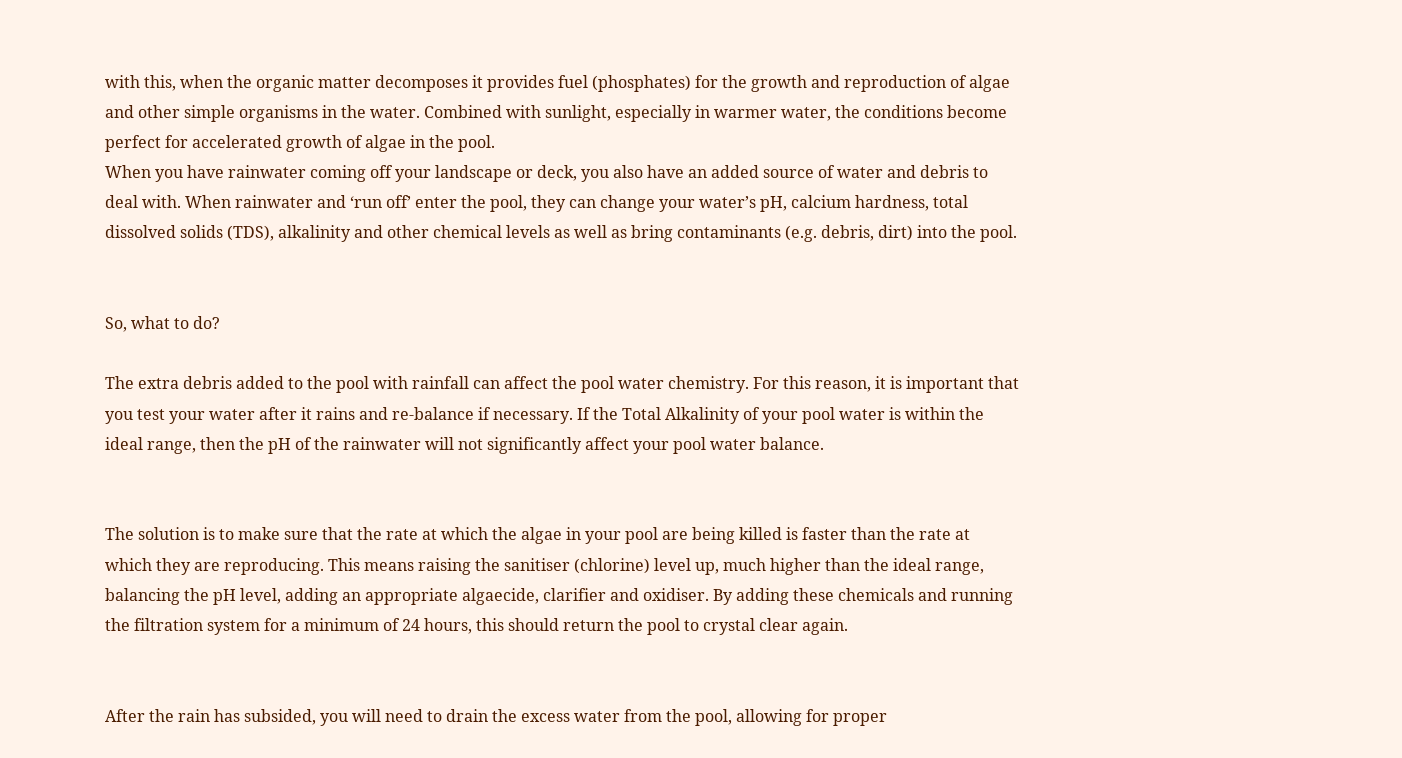with this, when the organic matter decomposes it provides fuel (phosphates) for the growth and reproduction of algae and other simple organisms in the water. Combined with sunlight, especially in warmer water, the conditions become perfect for accelerated growth of algae in the pool.
When you have rainwater coming off your landscape or deck, you also have an added source of water and debris to deal with. When rainwater and ‘run off’ enter the pool, they can change your water’s pH, calcium hardness, total dissolved solids (TDS), alkalinity and other chemical levels as well as bring contaminants (e.g. debris, dirt) into the pool.


So, what to do?

The extra debris added to the pool with rainfall can affect the pool water chemistry. For this reason, it is important that you test your water after it rains and re-balance if necessary. If the Total Alkalinity of your pool water is within the ideal range, then the pH of the rainwater will not significantly affect your pool water balance.


The solution is to make sure that the rate at which the algae in your pool are being killed is faster than the rate at which they are reproducing. This means raising the sanitiser (chlorine) level up, much higher than the ideal range, balancing the pH level, adding an appropriate algaecide, clarifier and oxidiser. By adding these chemicals and running the filtration system for a minimum of 24 hours, this should return the pool to crystal clear again.


After the rain has subsided, you will need to drain the excess water from the pool, allowing for proper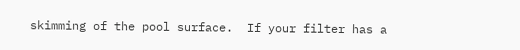skimming of the pool surface.  If your filter has a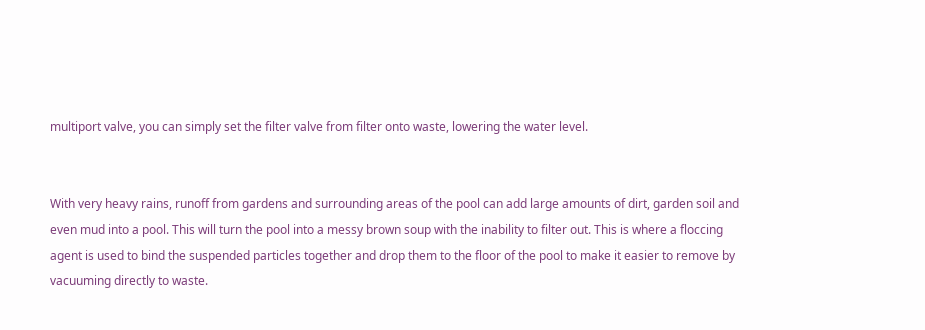multiport valve, you can simply set the filter valve from filter onto waste, lowering the water level.


With very heavy rains, runoff from gardens and surrounding areas of the pool can add large amounts of dirt, garden soil and even mud into a pool. This will turn the pool into a messy brown soup with the inability to filter out. This is where a floccing agent is used to bind the suspended particles together and drop them to the floor of the pool to make it easier to remove by vacuuming directly to waste.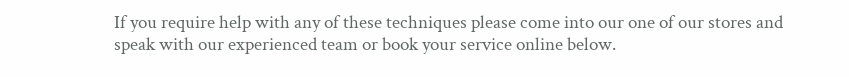If you require help with any of these techniques please come into our one of our stores and speak with our experienced team or book your service online below.